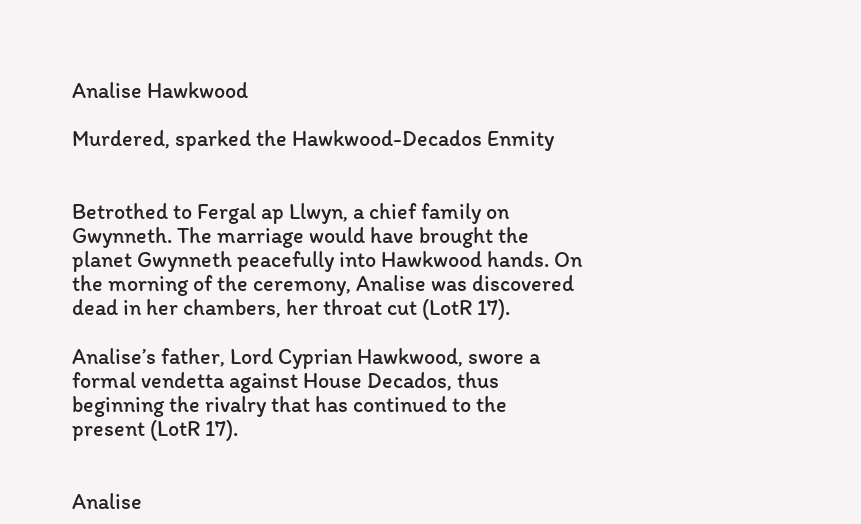Analise Hawkwood

Murdered, sparked the Hawkwood-Decados Enmity


Betrothed to Fergal ap Llwyn, a chief family on Gwynneth. The marriage would have brought the planet Gwynneth peacefully into Hawkwood hands. On the morning of the ceremony, Analise was discovered dead in her chambers, her throat cut (LotR 17).

Analise’s father, Lord Cyprian Hawkwood, swore a formal vendetta against House Decados, thus beginning the rivalry that has continued to the present (LotR 17).


Analise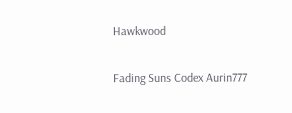Hawkwood

Fading Suns Codex Aurin777